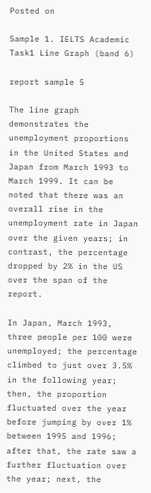Posted on

Sample 1. IELTS Academic Task1 Line Graph (band 6)

report sample 5

The line graph demonstrates the unemployment proportions in the United States and Japan from March 1993 to March 1999. It can be noted that there was an overall rise in the unemployment rate in Japan over the given years; in contrast, the percentage dropped by 2% in the US over the span of the report.

In Japan, March 1993, three people per 100 were unemployed; the percentage climbed to just over 3.5% in the following year; then, the proportion fluctuated over the year before jumping by over 1% between 1995 and 1996; after that, the rate saw a further fluctuation over the year; next, the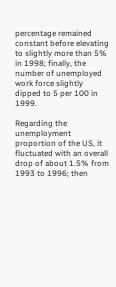percentage remained constant before elevating to slightly more than 5% in 1998; finally, the number of unemployed work force slightly dipped to 5 per 100 in 1999.

Regarding the unemployment proportion of the US, it fluctuated with an overall drop of about 1.5% from 1993 to 1996; then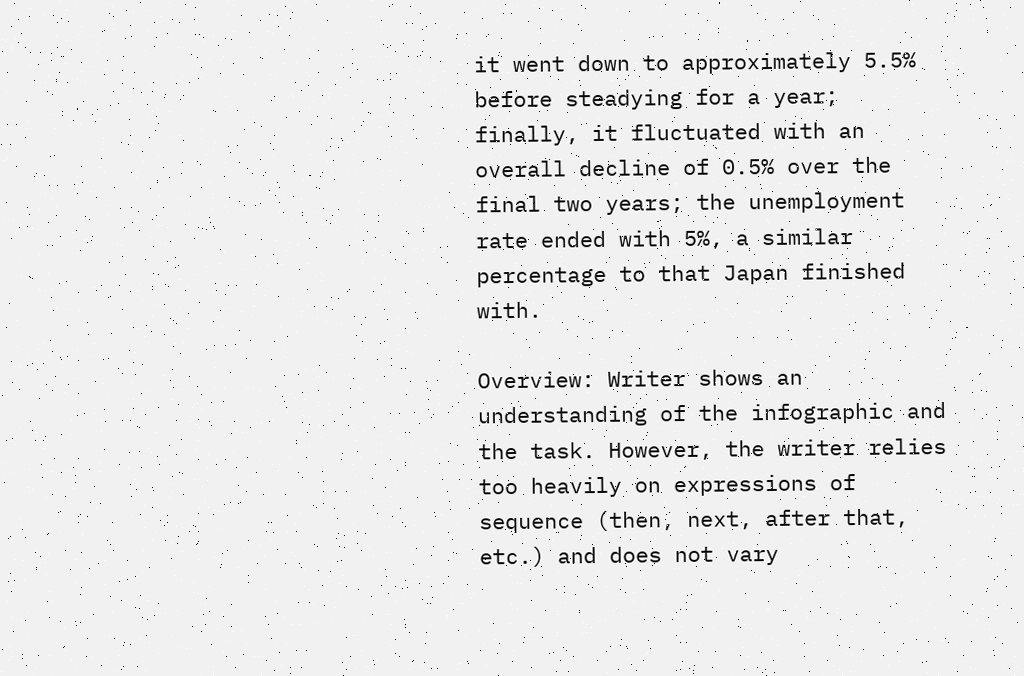it went down to approximately 5.5% before steadying for a year; finally, it fluctuated with an overall decline of 0.5% over the final two years; the unemployment rate ended with 5%, a similar percentage to that Japan finished with.

Overview: Writer shows an understanding of the infographic and the task. However, the writer relies too heavily on expressions of sequence (then, next, after that, etc.) and does not vary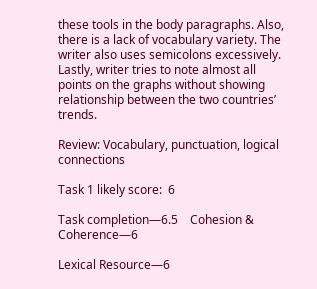these tools in the body paragraphs. Also, there is a lack of vocabulary variety. The writer also uses semicolons excessively. Lastly, writer tries to note almost all points on the graphs without showing relationship between the two countries’ trends.

Review: Vocabulary, punctuation, logical connections

Task 1 likely score:  6

Task completion—6.5    Cohesion & Coherence—6

Lexical Resource—6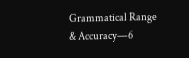Grammatical Range & Accuracy—6